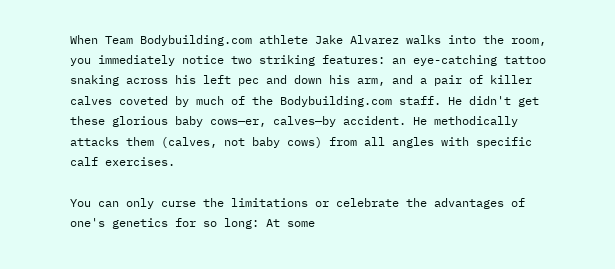When Team Bodybuilding.com athlete Jake Alvarez walks into the room, you immediately notice two striking features: an eye-catching tattoo snaking across his left pec and down his arm, and a pair of killer calves coveted by much of the Bodybuilding.com staff. He didn't get these glorious baby cows—er, calves—by accident. He methodically attacks them (calves, not baby cows) from all angles with specific calf exercises.

You can only curse the limitations or celebrate the advantages of one's genetics for so long: At some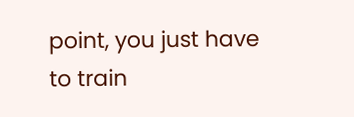point, you just have to train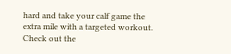hard and take your calf game the extra mile with a targeted workout. Check out the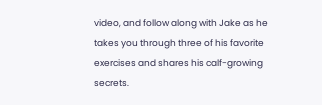video, and follow along with Jake as he takes you through three of his favorite exercises and shares his calf-growing secrets.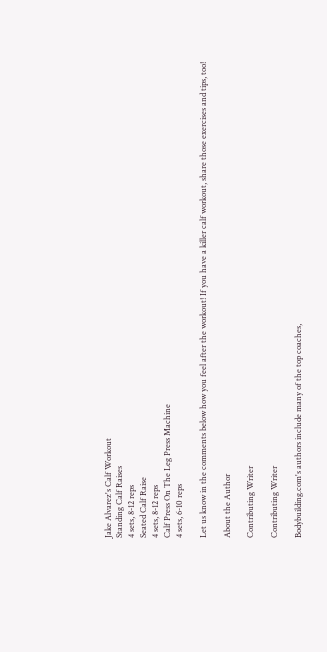Jake Alvarez's Calf Workout
Standing Calf Raises
4 sets, 8-12 reps
Seated Calf Raise
4 sets, 8-12 reps
Calf Press On The Leg Press Machine
4 sets, 6-10 reps

Let us know in the comments below how you feel after the workout! If you have a killer calf workout, share those exercises and tips, too!

About the Author

Contributing Writer

Contributing Writer

Bodybuilding.com's authors include many of the top coaches,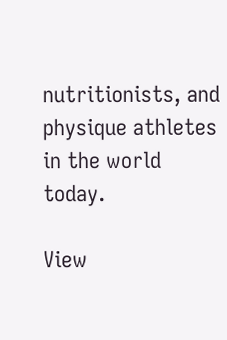nutritionists, and physique athletes in the world today.

View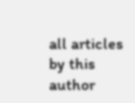all articles by this author